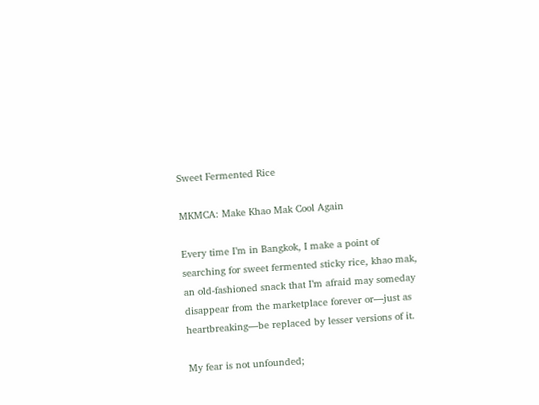Sweet Fermented Rice

MKMCA: Make Khao Mak Cool Again

Every time I’m in Bangkok, I make a point of searching for sweet fermented sticky rice, khao mak, an old-fashioned snack that I’m afraid may someday disappear from the marketplace forever or—just as heartbreaking—be replaced by lesser versions of it.

My fear is not unfounded;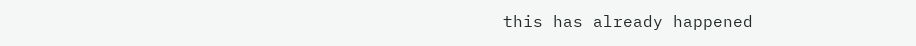this has already happened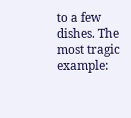to a few dishes. The most tragic example: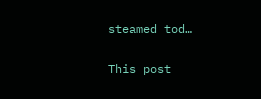steamed tod…

This post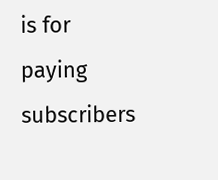is for paying subscribers